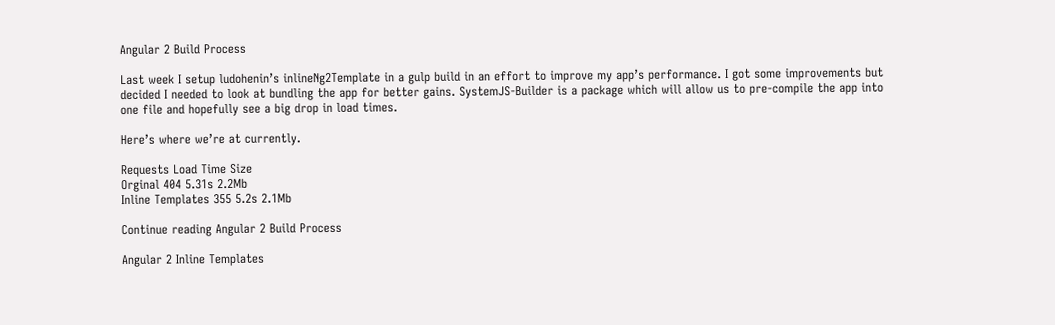Angular 2 Build Process

Last week I setup ludohenin’s inlineNg2Template in a gulp build in an effort to improve my app’s performance. I got some improvements but decided I needed to look at bundling the app for better gains. SystemJS-Builder is a package which will allow us to pre-compile the app into one file and hopefully see a big drop in load times.

Here’s where we’re at currently.

Requests Load Time Size
Orginal 404 5.31s 2.2Mb
Inline Templates 355 5.2s 2.1Mb

Continue reading Angular 2 Build Process

Angular 2 Inline Templates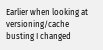Earlier when looking at versioning/cache busting I changed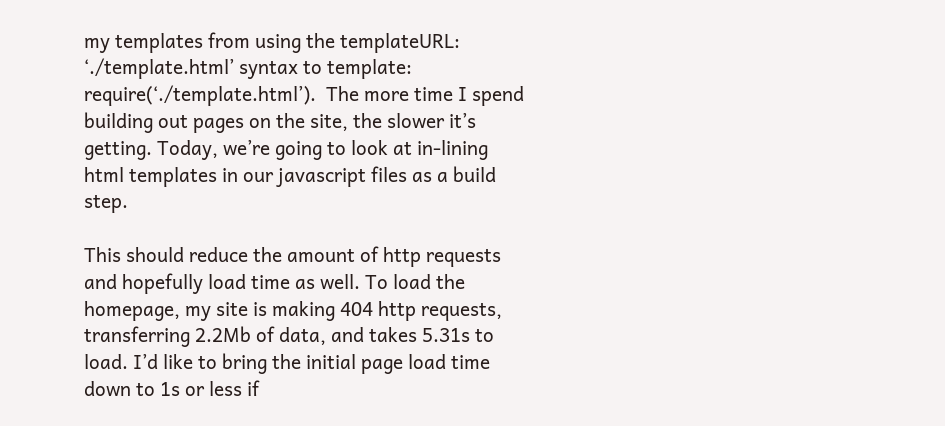my templates from using the templateURL: ‘./template.html’ syntax to template: require(‘./template.html’).  The more time I spend building out pages on the site, the slower it’s getting. Today, we’re going to look at in-lining html templates in our javascript files as a build step.

This should reduce the amount of http requests and hopefully load time as well. To load the homepage, my site is making 404 http requests, transferring 2.2Mb of data, and takes 5.31s to load. I’d like to bring the initial page load time down to 1s or less if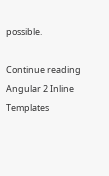possible.

Continue reading Angular 2 Inline Templates